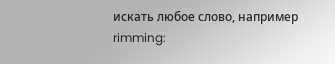искать любое слово, например rimming: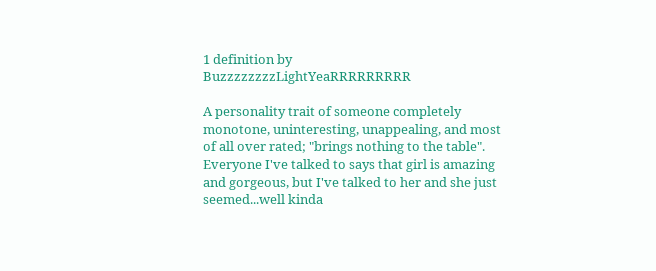1 definition by BuzzzzzzzzLightYeaRRRRRRRRR

A personality trait of someone completely monotone, uninteresting, unappealing, and most of all over rated; "brings nothing to the table".
Everyone I've talked to says that girl is amazing and gorgeous, but I've talked to her and she just seemed...well kinda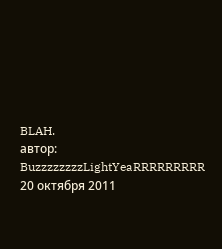BLAH.
автор: BuzzzzzzzzLightYeaRRRRRRRRR 20 октября 2011